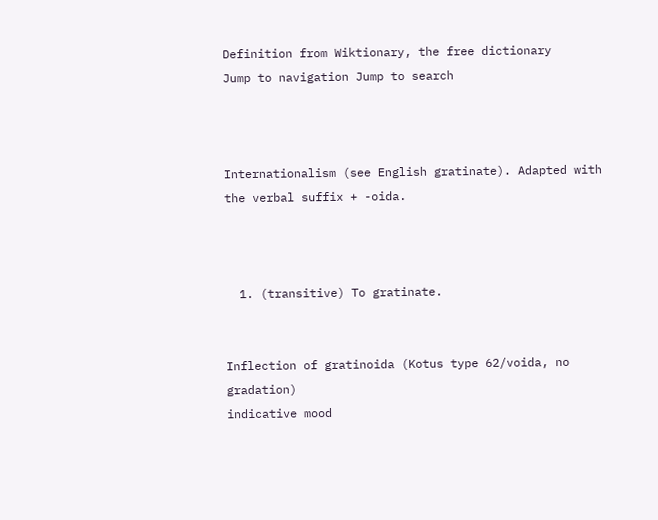Definition from Wiktionary, the free dictionary
Jump to navigation Jump to search



Internationalism (see English gratinate). Adapted with the verbal suffix + -oida.



  1. (transitive) To gratinate.


Inflection of gratinoida (Kotus type 62/voida, no gradation)
indicative mood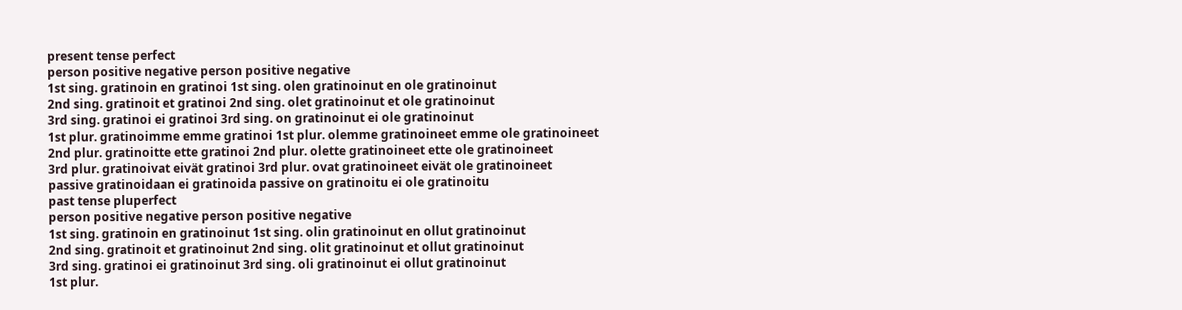present tense perfect
person positive negative person positive negative
1st sing. gratinoin en gratinoi 1st sing. olen gratinoinut en ole gratinoinut
2nd sing. gratinoit et gratinoi 2nd sing. olet gratinoinut et ole gratinoinut
3rd sing. gratinoi ei gratinoi 3rd sing. on gratinoinut ei ole gratinoinut
1st plur. gratinoimme emme gratinoi 1st plur. olemme gratinoineet emme ole gratinoineet
2nd plur. gratinoitte ette gratinoi 2nd plur. olette gratinoineet ette ole gratinoineet
3rd plur. gratinoivat eivät gratinoi 3rd plur. ovat gratinoineet eivät ole gratinoineet
passive gratinoidaan ei gratinoida passive on gratinoitu ei ole gratinoitu
past tense pluperfect
person positive negative person positive negative
1st sing. gratinoin en gratinoinut 1st sing. olin gratinoinut en ollut gratinoinut
2nd sing. gratinoit et gratinoinut 2nd sing. olit gratinoinut et ollut gratinoinut
3rd sing. gratinoi ei gratinoinut 3rd sing. oli gratinoinut ei ollut gratinoinut
1st plur.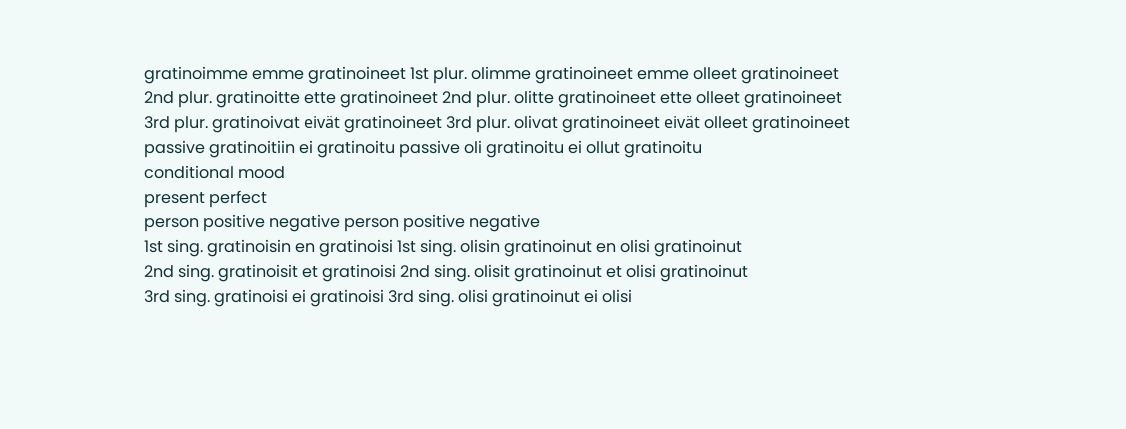gratinoimme emme gratinoineet 1st plur. olimme gratinoineet emme olleet gratinoineet
2nd plur. gratinoitte ette gratinoineet 2nd plur. olitte gratinoineet ette olleet gratinoineet
3rd plur. gratinoivat eivät gratinoineet 3rd plur. olivat gratinoineet eivät olleet gratinoineet
passive gratinoitiin ei gratinoitu passive oli gratinoitu ei ollut gratinoitu
conditional mood
present perfect
person positive negative person positive negative
1st sing. gratinoisin en gratinoisi 1st sing. olisin gratinoinut en olisi gratinoinut
2nd sing. gratinoisit et gratinoisi 2nd sing. olisit gratinoinut et olisi gratinoinut
3rd sing. gratinoisi ei gratinoisi 3rd sing. olisi gratinoinut ei olisi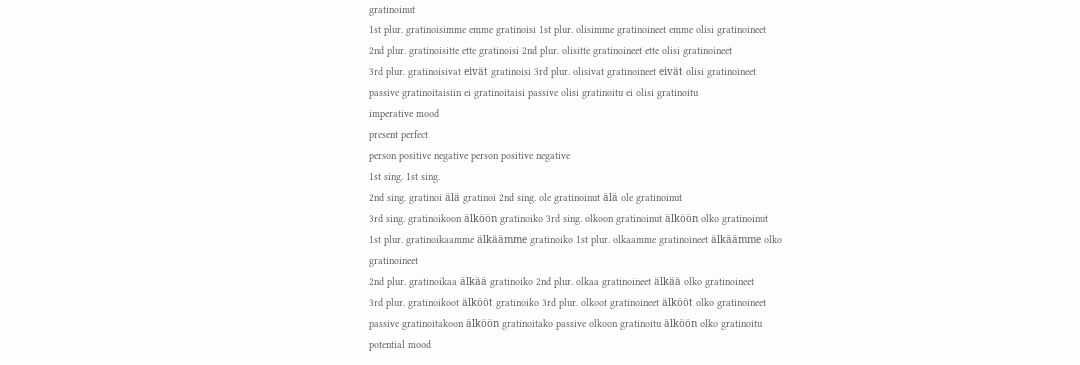gratinoinut
1st plur. gratinoisimme emme gratinoisi 1st plur. olisimme gratinoineet emme olisi gratinoineet
2nd plur. gratinoisitte ette gratinoisi 2nd plur. olisitte gratinoineet ette olisi gratinoineet
3rd plur. gratinoisivat eivät gratinoisi 3rd plur. olisivat gratinoineet eivät olisi gratinoineet
passive gratinoitaisiin ei gratinoitaisi passive olisi gratinoitu ei olisi gratinoitu
imperative mood
present perfect
person positive negative person positive negative
1st sing. 1st sing.
2nd sing. gratinoi älä gratinoi 2nd sing. ole gratinoinut älä ole gratinoinut
3rd sing. gratinoikoon älköön gratinoiko 3rd sing. olkoon gratinoinut älköön olko gratinoinut
1st plur. gratinoikaamme älkäämme gratinoiko 1st plur. olkaamme gratinoineet älkäämme olko gratinoineet
2nd plur. gratinoikaa älkää gratinoiko 2nd plur. olkaa gratinoineet älkää olko gratinoineet
3rd plur. gratinoikoot älkööt gratinoiko 3rd plur. olkoot gratinoineet älkööt olko gratinoineet
passive gratinoitakoon älköön gratinoitako passive olkoon gratinoitu älköön olko gratinoitu
potential mood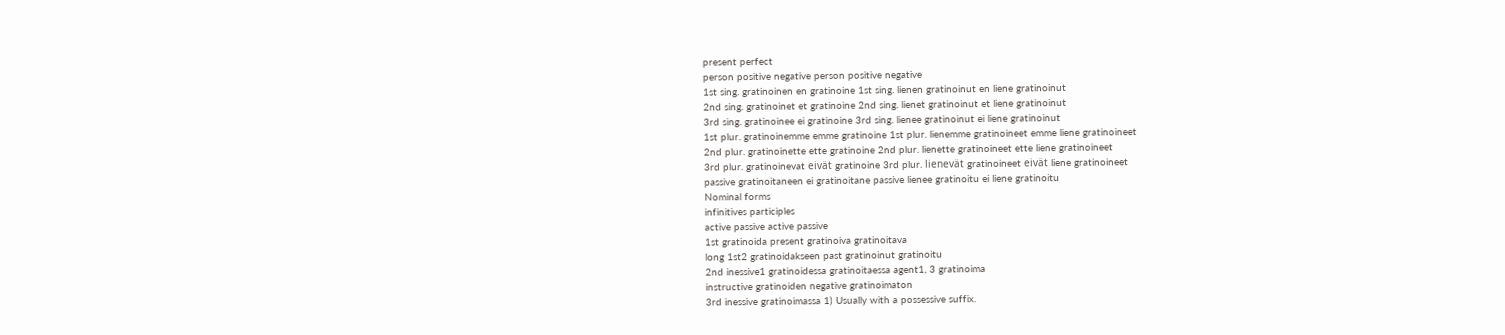present perfect
person positive negative person positive negative
1st sing. gratinoinen en gratinoine 1st sing. lienen gratinoinut en liene gratinoinut
2nd sing. gratinoinet et gratinoine 2nd sing. lienet gratinoinut et liene gratinoinut
3rd sing. gratinoinee ei gratinoine 3rd sing. lienee gratinoinut ei liene gratinoinut
1st plur. gratinoinemme emme gratinoine 1st plur. lienemme gratinoineet emme liene gratinoineet
2nd plur. gratinoinette ette gratinoine 2nd plur. lienette gratinoineet ette liene gratinoineet
3rd plur. gratinoinevat eivät gratinoine 3rd plur. lienevät gratinoineet eivät liene gratinoineet
passive gratinoitaneen ei gratinoitane passive lienee gratinoitu ei liene gratinoitu
Nominal forms
infinitives participles
active passive active passive
1st gratinoida present gratinoiva gratinoitava
long 1st2 gratinoidakseen past gratinoinut gratinoitu
2nd inessive1 gratinoidessa gratinoitaessa agent1, 3 gratinoima
instructive gratinoiden negative gratinoimaton
3rd inessive gratinoimassa 1) Usually with a possessive suffix.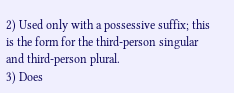2) Used only with a possessive suffix; this is the form for the third-person singular and third-person plural.
3) Does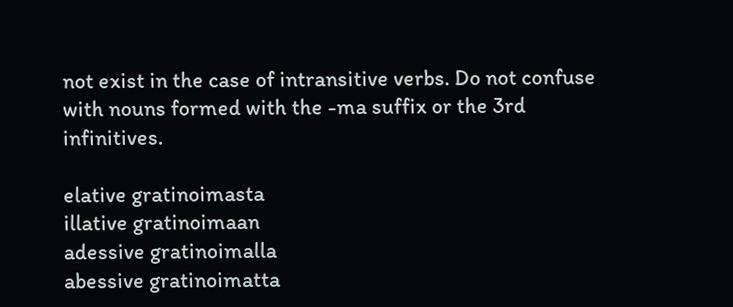not exist in the case of intransitive verbs. Do not confuse with nouns formed with the -ma suffix or the 3rd infinitives.

elative gratinoimasta
illative gratinoimaan
adessive gratinoimalla
abessive gratinoimatta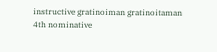instructive gratinoiman gratinoitaman
4th nominative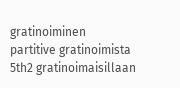gratinoiminen
partitive gratinoimista
5th2 gratinoimaisillaan